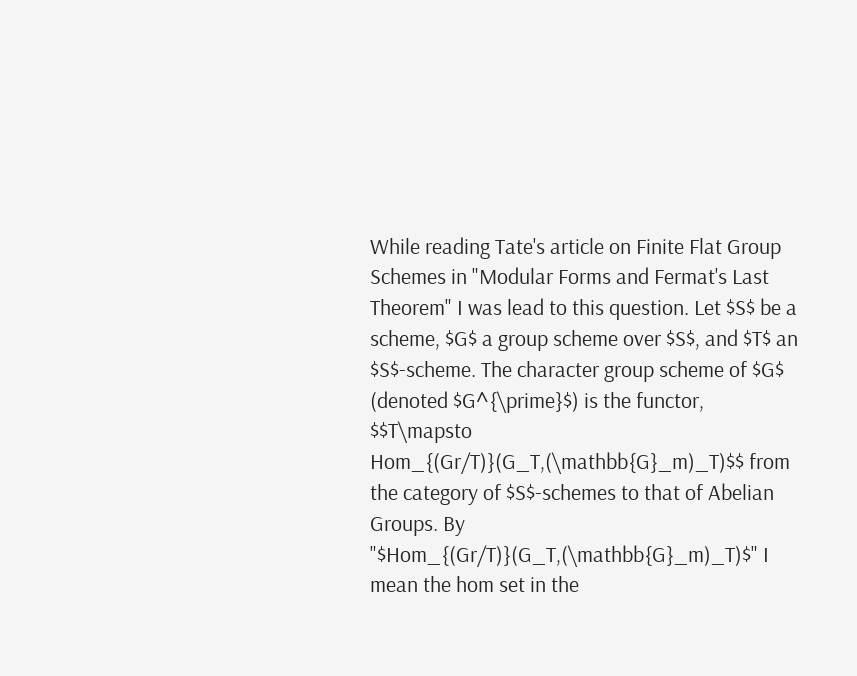While reading Tate's article on Finite Flat Group Schemes in "Modular Forms and Fermat's Last Theorem" I was lead to this question. Let $S$ be a scheme, $G$ a group scheme over $S$, and $T$ an $S$-scheme. The character group scheme of $G$ (denoted $G^{\prime}$) is the functor, $$T\mapsto Hom_{(Gr/T)}(G_T,(\mathbb{G}_m)_T)$$ from the category of $S$-schemes to that of Abelian Groups. By "$Hom_{(Gr/T)}(G_T,(\mathbb{G}_m)_T)$" I mean the hom set in the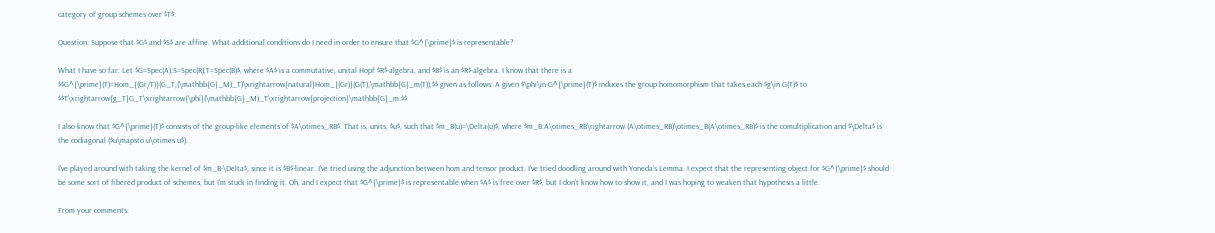category of group schemes over $T$.

Question: Suppose that $G$ and $S$ are affine. What additional conditions do I need in order to ensure that $G^{\prime}$ is representable?

What I have so far: Let $G=Spec(A),S=Spec(R),T=Spec(B)$, where $A$ is a commutative, unital Hopf $R$-algebra, and $B$ is an $R$-algebra. I know that there is a $$G^{\prime}(T)=Hom_{(Gr/T)}(G_T,(\mathbb{G}_M)_T)\xrightarrow{natural}Hom_{(Gr)}(G(T),\mathbb{G}_m(T)),$$ given as follows: A given $\phi\in G^{\prime}(T)$ induces the group homomorphism that takes each $g\in G(T)$ to $$T\xrightarrow{g_T}G_T\xrightarrow{\phi}(\mathbb{G}_M)_T\xrightarrow{projection}\mathbb{G}_m.$$

I also know that $G^{\prime}(T)$ consists of the group-like elements of $A\otimes_RB$. That is, units, $u$, such that $m_B(u)=\Delta(u)$, where $m_B:A\otimes_RB\rightarrow (A\otimes_RB)\otimes_B(A\otimes_RB)$ is the comultiplication and $\Delta$ is the codiagonal ($u\mapsto u\otimes u$).

I've played around with taking the kernel of $m_B-\Delta$, since it is $B$-linear. I've tried using the adjunction between hom and tensor product. I've tried doodling around with Yoneda's Lemma. I expect that the representing object for $G^{\prime}$ should be some sort of fibered product of schemes, but I'm stuck in finding it. Oh, and I expect that $G^{\prime}$ is representable when $A$ is free over $R$, but I don't know how to show it, and I was hoping to weaken that hypothesis a little.

From your comments: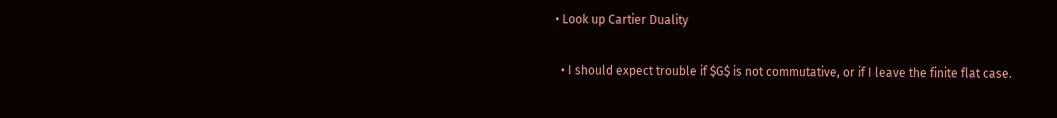• Look up Cartier Duality

  • I should expect trouble if $G$ is not commutative, or if I leave the finite flat case.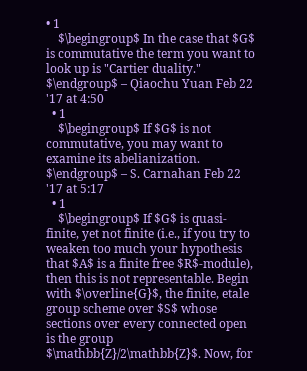• 1
    $\begingroup$ In the case that $G$ is commutative the term you want to look up is "Cartier duality." $\endgroup$ – Qiaochu Yuan Feb 22 '17 at 4:50
  • 1
    $\begingroup$ If $G$ is not commutative, you may want to examine its abelianization. $\endgroup$ – S. Carnahan Feb 22 '17 at 5:17
  • 1
    $\begingroup$ If $G$ is quasi-finite, yet not finite (i.e., if you try to weaken too much your hypothesis that $A$ is a finite free $R$-module), then this is not representable. Begin with $\overline{G}$, the finite, etale group scheme over $S$ whose sections over every connected open is the group $\mathbb{Z}/2\mathbb{Z}$. Now, for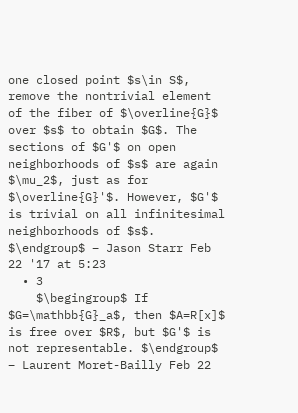one closed point $s\in S$, remove the nontrivial element of the fiber of $\overline{G}$ over $s$ to obtain $G$. The sections of $G'$ on open neighborhoods of $s$ are again $\mu_2$, just as for $\overline{G}'$. However, $G'$ is trivial on all infinitesimal neighborhoods of $s$. $\endgroup$ – Jason Starr Feb 22 '17 at 5:23
  • 3
    $\begingroup$ If $G=\mathbb{G}_a$, then $A=R[x]$ is free over $R$, but $G'$ is not representable. $\endgroup$ – Laurent Moret-Bailly Feb 22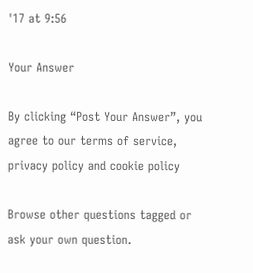'17 at 9:56

Your Answer

By clicking “Post Your Answer”, you agree to our terms of service, privacy policy and cookie policy

Browse other questions tagged or ask your own question.